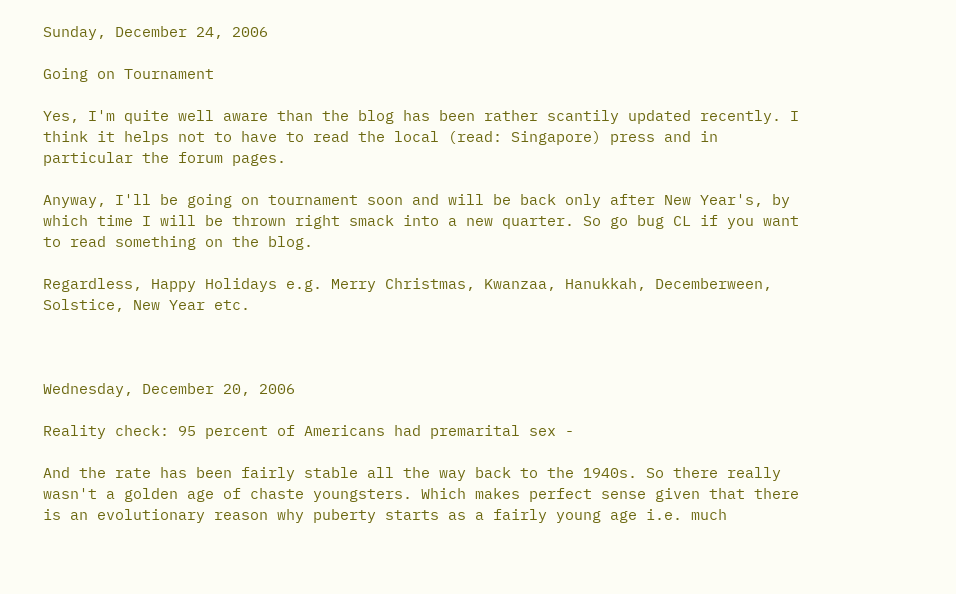Sunday, December 24, 2006

Going on Tournament

Yes, I'm quite well aware than the blog has been rather scantily updated recently. I think it helps not to have to read the local (read: Singapore) press and in particular the forum pages.

Anyway, I'll be going on tournament soon and will be back only after New Year's, by which time I will be thrown right smack into a new quarter. So go bug CL if you want to read something on the blog.

Regardless, Happy Holidays e.g. Merry Christmas, Kwanzaa, Hanukkah, Decemberween, Solstice, New Year etc.



Wednesday, December 20, 2006

Reality check: 95 percent of Americans had premarital sex -

And the rate has been fairly stable all the way back to the 1940s. So there really wasn't a golden age of chaste youngsters. Which makes perfect sense given that there is an evolutionary reason why puberty starts as a fairly young age i.e. much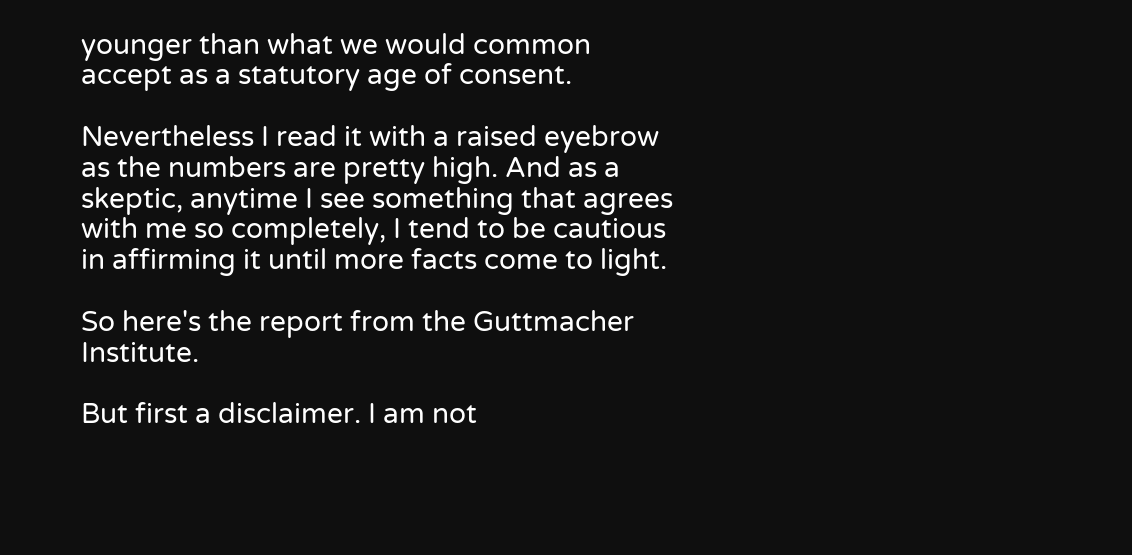younger than what we would common accept as a statutory age of consent.

Nevertheless I read it with a raised eyebrow as the numbers are pretty high. And as a skeptic, anytime I see something that agrees with me so completely, I tend to be cautious in affirming it until more facts come to light.

So here's the report from the Guttmacher Institute.

But first a disclaimer. I am not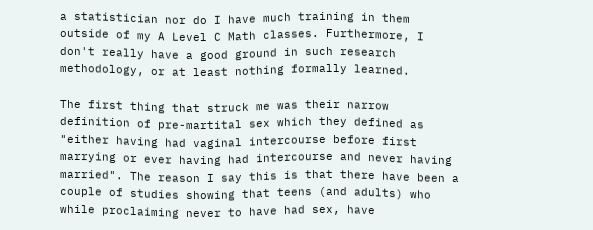a statistician nor do I have much training in them outside of my A Level C Math classes. Furthermore, I don't really have a good ground in such research methodology, or at least nothing formally learned.

The first thing that struck me was their narrow definition of pre-martital sex which they defined as "either having had vaginal intercourse before first marrying or ever having had intercourse and never having married". The reason I say this is that there have been a couple of studies showing that teens (and adults) who while proclaiming never to have had sex, have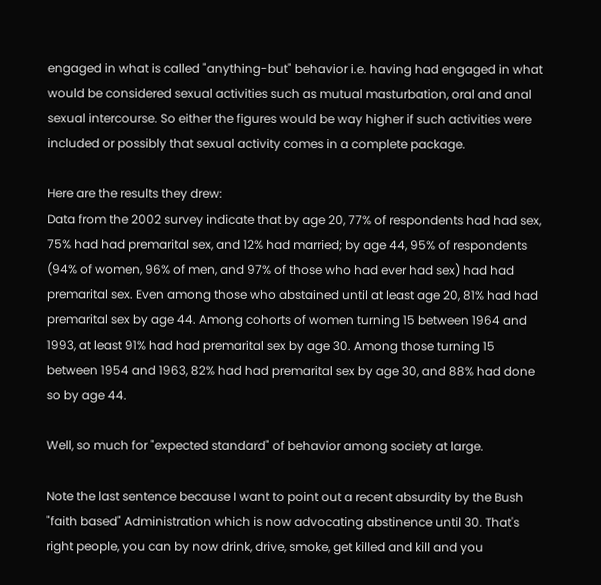engaged in what is called "anything-but" behavior i.e. having had engaged in what would be considered sexual activities such as mutual masturbation, oral and anal sexual intercourse. So either the figures would be way higher if such activities were included or possibly that sexual activity comes in a complete package.

Here are the results they drew:
Data from the 2002 survey indicate that by age 20, 77% of respondents had had sex, 75% had had premarital sex, and 12% had married; by age 44, 95% of respondents (94% of women, 96% of men, and 97% of those who had ever had sex) had had premarital sex. Even among those who abstained until at least age 20, 81% had had premarital sex by age 44. Among cohorts of women turning 15 between 1964 and 1993, at least 91% had had premarital sex by age 30. Among those turning 15 between 1954 and 1963, 82% had had premarital sex by age 30, and 88% had done so by age 44.

Well, so much for "expected standard" of behavior among society at large.

Note the last sentence because I want to point out a recent absurdity by the Bush "faith based" Administration which is now advocating abstinence until 30. That's right people, you can by now drink, drive, smoke, get killed and kill and you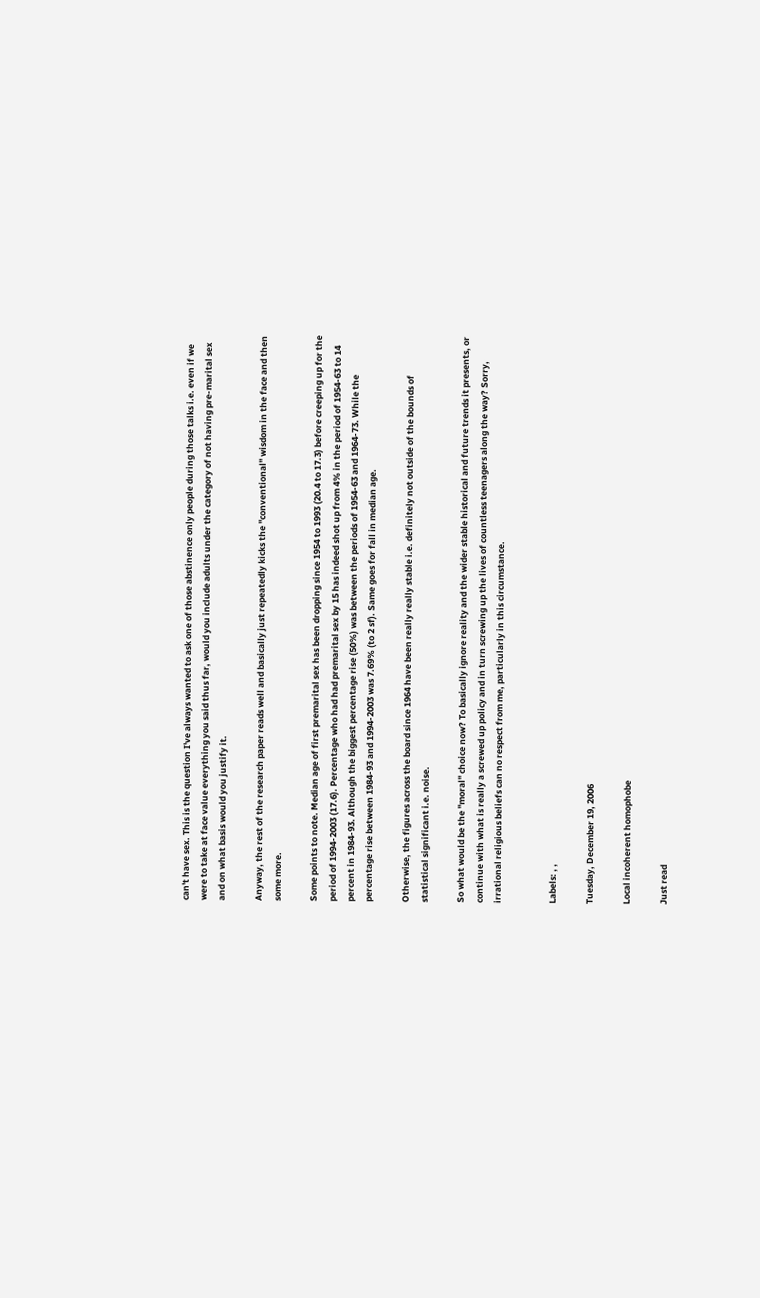can't have sex. This is the question I've always wanted to ask one of those abstinence only people during those talks i.e. even if we were to take at face value everything you said thus far, would you include adults under the category of not having pre-marital sex and on what basis would you justify it.

Anyway, the rest of the research paper reads well and basically just repeatedly kicks the "conventional" wisdom in the face and then some more.

Some points to note. Median age of first premarital sex has been dropping since 1954 to 1993 (20.4 to 17.3) before creeping up for the period of 1994-2003 (17.6). Percentage who had had premarital sex by 15 has indeed shot up from 4% in the period of 1954-63 to 14 percent in 1984-93. Although the biggest percentage rise (50%) was between the periods of 1954-63 and 1964-73. While the percentage rise between 1984-93 and 1994-2003 was 7.69% (to 2 sf). Same goes for fall in median age.

Otherwise, the figures across the board since 1964 have been really really stable i.e. definitely not outside of the bounds of statistical significant i.e. noise.

So what would be the "moral" choice now? To basically ignore reality and the wider stable historical and future trends it presents, or continue with what is really a screwed up policy and in turn screwing up the lives of countless teenagers along the way? Sorry, irrational religious beliefs can no respect from me, particularly in this circumstance.


Labels: , ,

Tuesday, December 19, 2006

Local incoherent homophobe

Just read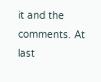it and the comments. At last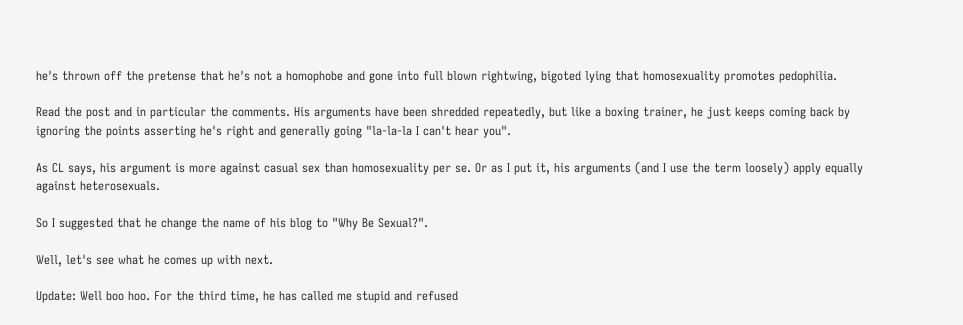he's thrown off the pretense that he's not a homophobe and gone into full blown rightwing, bigoted lying that homosexuality promotes pedophilia.

Read the post and in particular the comments. His arguments have been shredded repeatedly, but like a boxing trainer, he just keeps coming back by ignoring the points asserting he's right and generally going "la-la-la I can't hear you".

As CL says, his argument is more against casual sex than homosexuality per se. Or as I put it, his arguments (and I use the term loosely) apply equally against heterosexuals.

So I suggested that he change the name of his blog to "Why Be Sexual?".

Well, let's see what he comes up with next.

Update: Well boo hoo. For the third time, he has called me stupid and refused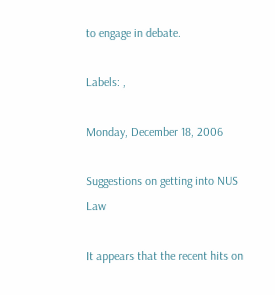to engage in debate.

Labels: ,

Monday, December 18, 2006

Suggestions on getting into NUS Law

It appears that the recent hits on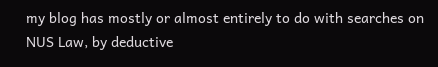my blog has mostly or almost entirely to do with searches on NUS Law, by deductive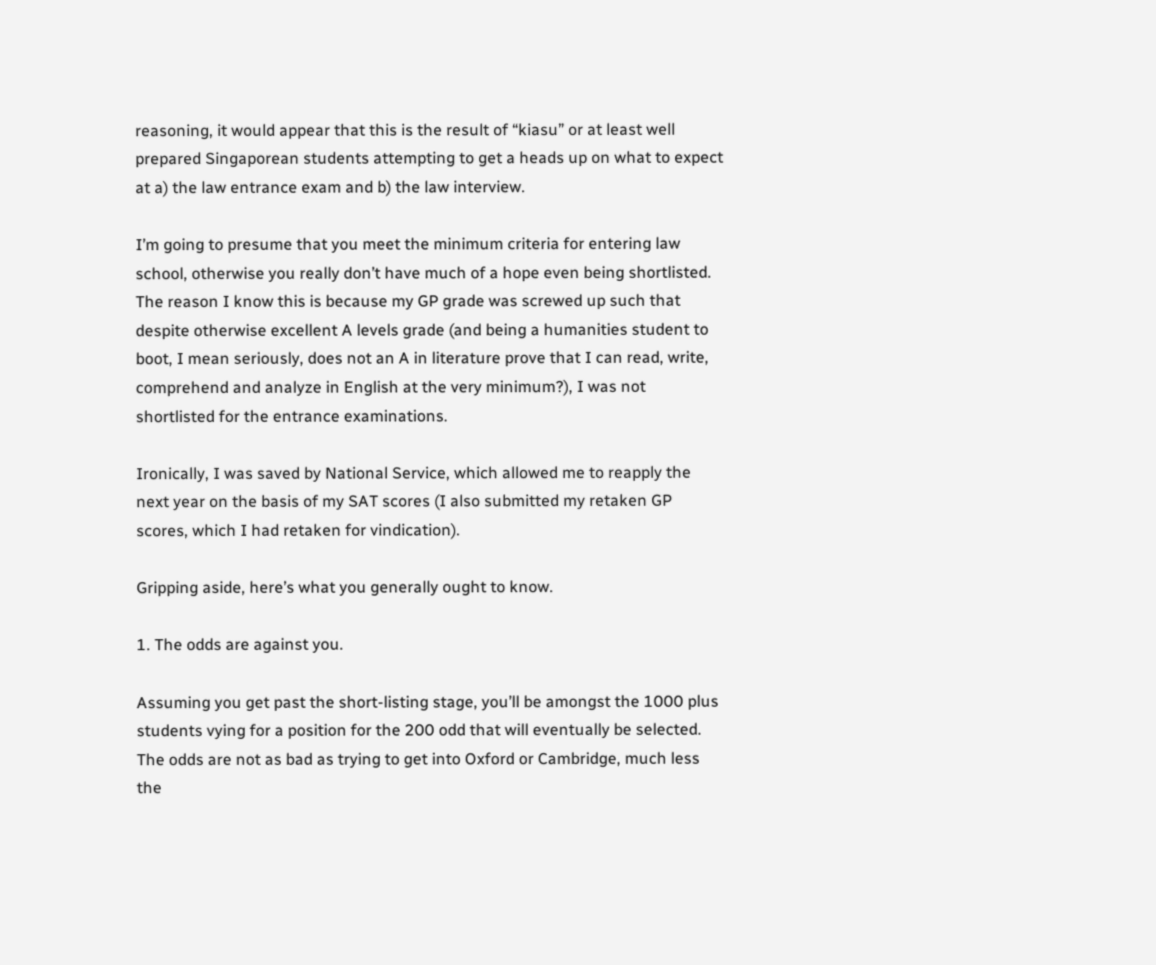reasoning, it would appear that this is the result of “kiasu” or at least well prepared Singaporean students attempting to get a heads up on what to expect at a) the law entrance exam and b) the law interview.

I’m going to presume that you meet the minimum criteria for entering law school, otherwise you really don’t have much of a hope even being shortlisted. The reason I know this is because my GP grade was screwed up such that despite otherwise excellent A levels grade (and being a humanities student to boot, I mean seriously, does not an A in literature prove that I can read, write, comprehend and analyze in English at the very minimum?), I was not shortlisted for the entrance examinations.

Ironically, I was saved by National Service, which allowed me to reapply the next year on the basis of my SAT scores (I also submitted my retaken GP scores, which I had retaken for vindication).

Gripping aside, here’s what you generally ought to know.

1. The odds are against you.

Assuming you get past the short-listing stage, you’ll be amongst the 1000 plus students vying for a position for the 200 odd that will eventually be selected. The odds are not as bad as trying to get into Oxford or Cambridge, much less the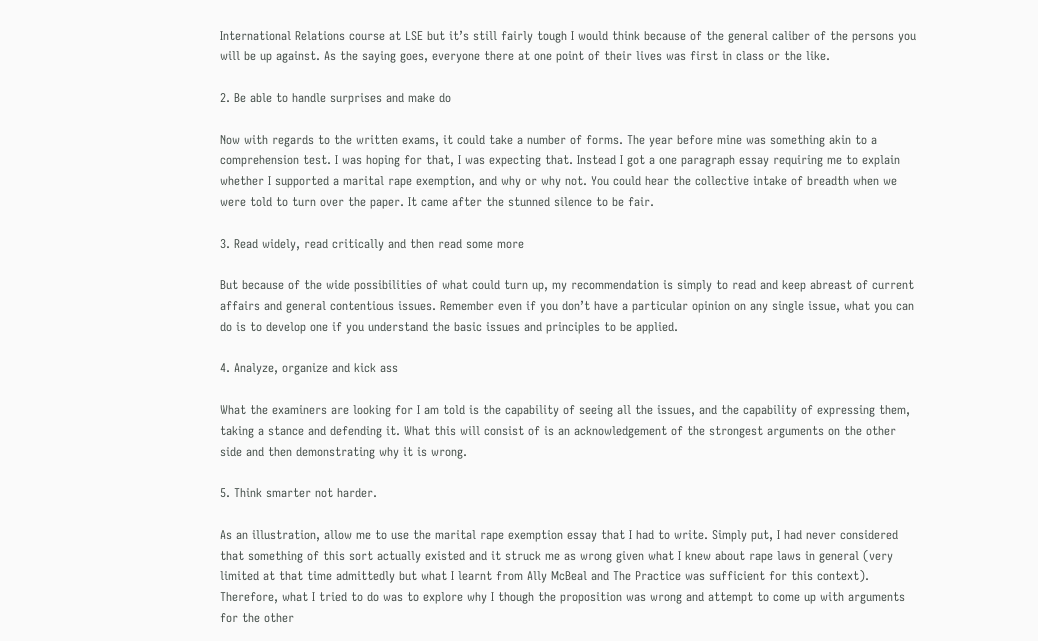International Relations course at LSE but it’s still fairly tough I would think because of the general caliber of the persons you will be up against. As the saying goes, everyone there at one point of their lives was first in class or the like.

2. Be able to handle surprises and make do

Now with regards to the written exams, it could take a number of forms. The year before mine was something akin to a comprehension test. I was hoping for that, I was expecting that. Instead I got a one paragraph essay requiring me to explain whether I supported a marital rape exemption, and why or why not. You could hear the collective intake of breadth when we were told to turn over the paper. It came after the stunned silence to be fair.

3. Read widely, read critically and then read some more

But because of the wide possibilities of what could turn up, my recommendation is simply to read and keep abreast of current affairs and general contentious issues. Remember even if you don’t have a particular opinion on any single issue, what you can do is to develop one if you understand the basic issues and principles to be applied.

4. Analyze, organize and kick ass

What the examiners are looking for I am told is the capability of seeing all the issues, and the capability of expressing them, taking a stance and defending it. What this will consist of is an acknowledgement of the strongest arguments on the other side and then demonstrating why it is wrong.

5. Think smarter not harder.

As an illustration, allow me to use the marital rape exemption essay that I had to write. Simply put, I had never considered that something of this sort actually existed and it struck me as wrong given what I knew about rape laws in general (very limited at that time admittedly but what I learnt from Ally McBeal and The Practice was sufficient for this context). Therefore, what I tried to do was to explore why I though the proposition was wrong and attempt to come up with arguments for the other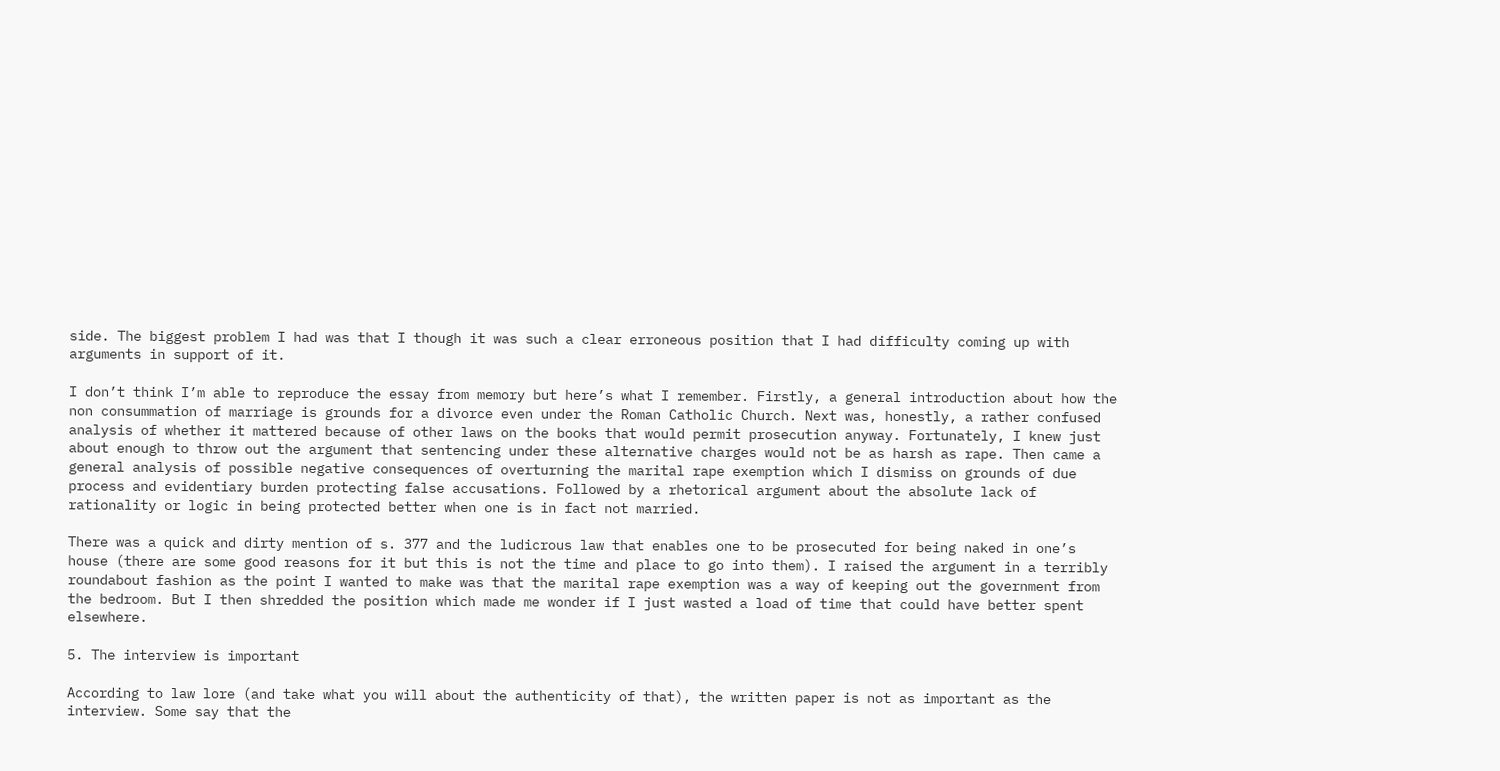side. The biggest problem I had was that I though it was such a clear erroneous position that I had difficulty coming up with arguments in support of it.

I don’t think I’m able to reproduce the essay from memory but here’s what I remember. Firstly, a general introduction about how the non consummation of marriage is grounds for a divorce even under the Roman Catholic Church. Next was, honestly, a rather confused analysis of whether it mattered because of other laws on the books that would permit prosecution anyway. Fortunately, I knew just about enough to throw out the argument that sentencing under these alternative charges would not be as harsh as rape. Then came a general analysis of possible negative consequences of overturning the marital rape exemption which I dismiss on grounds of due process and evidentiary burden protecting false accusations. Followed by a rhetorical argument about the absolute lack of rationality or logic in being protected better when one is in fact not married.

There was a quick and dirty mention of s. 377 and the ludicrous law that enables one to be prosecuted for being naked in one’s house (there are some good reasons for it but this is not the time and place to go into them). I raised the argument in a terribly roundabout fashion as the point I wanted to make was that the marital rape exemption was a way of keeping out the government from the bedroom. But I then shredded the position which made me wonder if I just wasted a load of time that could have better spent elsewhere.

5. The interview is important

According to law lore (and take what you will about the authenticity of that), the written paper is not as important as the interview. Some say that the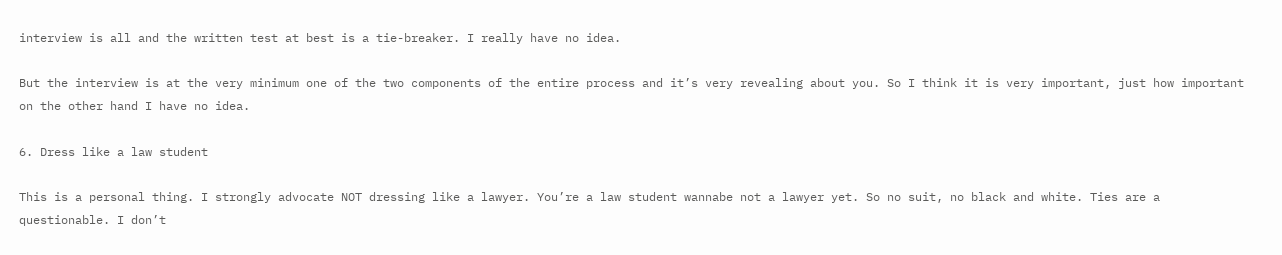interview is all and the written test at best is a tie-breaker. I really have no idea.

But the interview is at the very minimum one of the two components of the entire process and it’s very revealing about you. So I think it is very important, just how important on the other hand I have no idea.

6. Dress like a law student

This is a personal thing. I strongly advocate NOT dressing like a lawyer. You’re a law student wannabe not a lawyer yet. So no suit, no black and white. Ties are a questionable. I don’t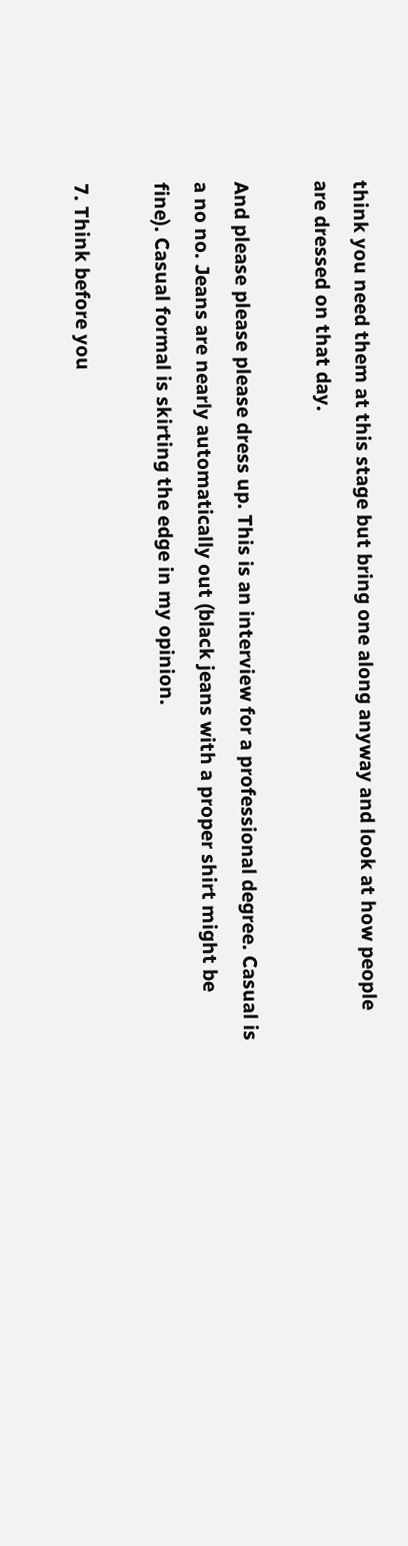think you need them at this stage but bring one along anyway and look at how people are dressed on that day.

And please please please dress up. This is an interview for a professional degree. Casual is a no no. Jeans are nearly automatically out (black jeans with a proper shirt might be fine). Casual formal is skirting the edge in my opinion.

7. Think before you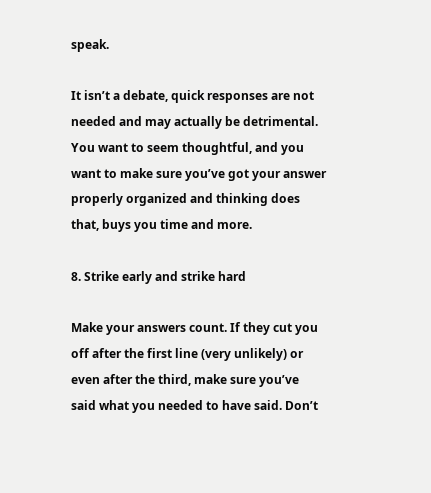speak.

It isn’t a debate, quick responses are not needed and may actually be detrimental. You want to seem thoughtful, and you want to make sure you’ve got your answer properly organized and thinking does that, buys you time and more.

8. Strike early and strike hard

Make your answers count. If they cut you off after the first line (very unlikely) or even after the third, make sure you’ve said what you needed to have said. Don’t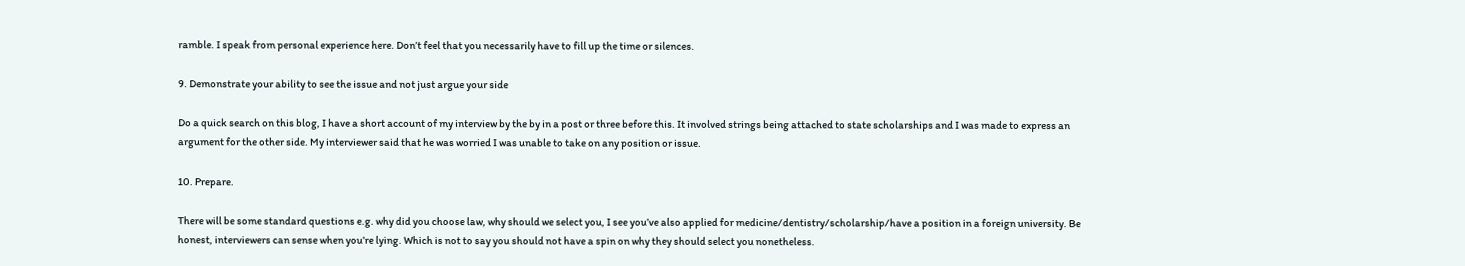ramble. I speak from personal experience here. Don’t feel that you necessarily have to fill up the time or silences.

9. Demonstrate your ability to see the issue and not just argue your side

Do a quick search on this blog, I have a short account of my interview by the by in a post or three before this. It involved strings being attached to state scholarships and I was made to express an argument for the other side. My interviewer said that he was worried I was unable to take on any position or issue.

10. Prepare.

There will be some standard questions e.g. why did you choose law, why should we select you, I see you’ve also applied for medicine/dentistry/scholarship/have a position in a foreign university. Be honest, interviewers can sense when you’re lying. Which is not to say you should not have a spin on why they should select you nonetheless.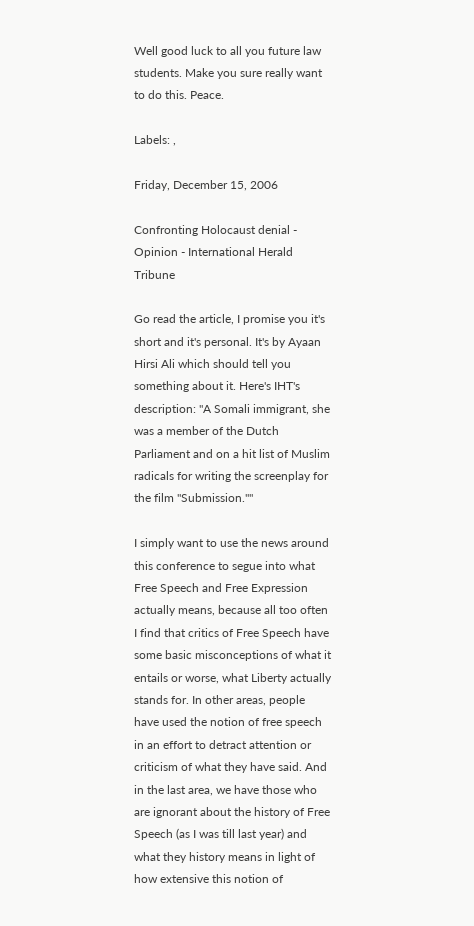Well good luck to all you future law students. Make you sure really want to do this. Peace.

Labels: ,

Friday, December 15, 2006

Confronting Holocaust denial - Opinion - International Herald Tribune

Go read the article, I promise you it's short and it's personal. It's by Ayaan Hirsi Ali which should tell you something about it. Here's IHT's description: "A Somali immigrant, she was a member of the Dutch Parliament and on a hit list of Muslim radicals for writing the screenplay for the film "Submission.""

I simply want to use the news around this conference to segue into what Free Speech and Free Expression actually means, because all too often I find that critics of Free Speech have some basic misconceptions of what it entails or worse, what Liberty actually stands for. In other areas, people have used the notion of free speech in an effort to detract attention or criticism of what they have said. And in the last area, we have those who are ignorant about the history of Free Speech (as I was till last year) and what they history means in light of how extensive this notion of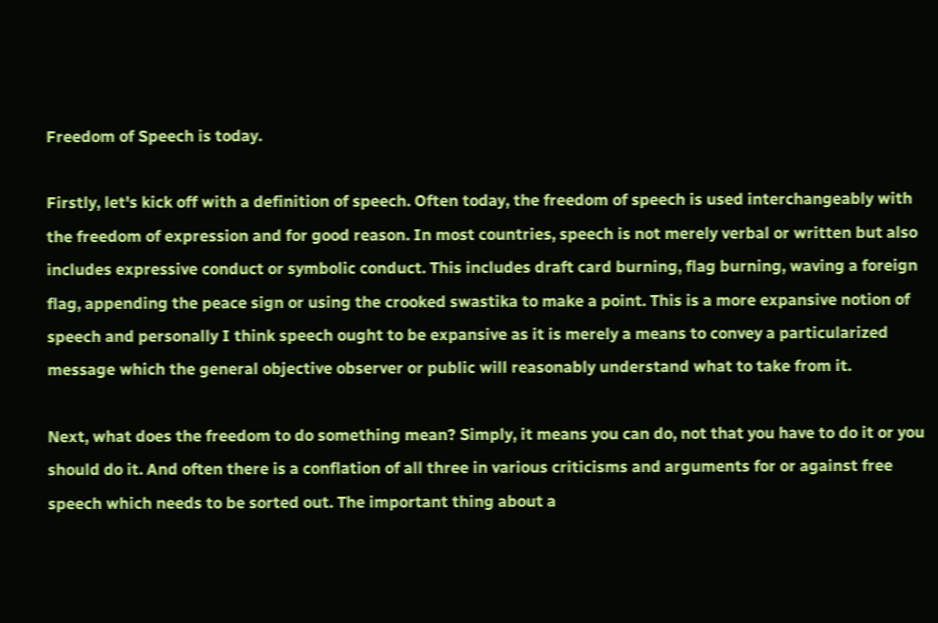Freedom of Speech is today.

Firstly, let's kick off with a definition of speech. Often today, the freedom of speech is used interchangeably with the freedom of expression and for good reason. In most countries, speech is not merely verbal or written but also includes expressive conduct or symbolic conduct. This includes draft card burning, flag burning, waving a foreign flag, appending the peace sign or using the crooked swastika to make a point. This is a more expansive notion of speech and personally I think speech ought to be expansive as it is merely a means to convey a particularized message which the general objective observer or public will reasonably understand what to take from it.

Next, what does the freedom to do something mean? Simply, it means you can do, not that you have to do it or you should do it. And often there is a conflation of all three in various criticisms and arguments for or against free speech which needs to be sorted out. The important thing about a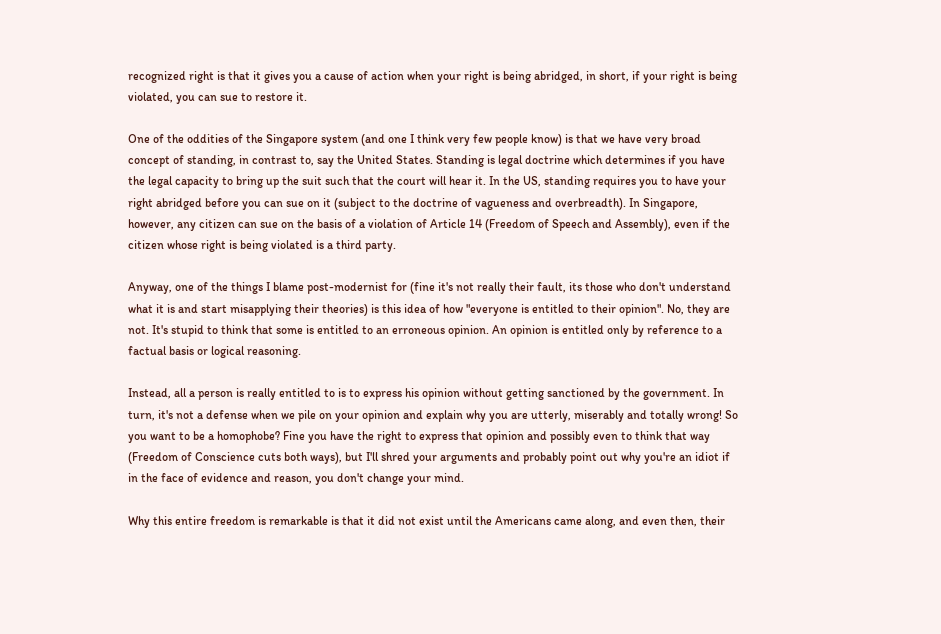recognized right is that it gives you a cause of action when your right is being abridged, in short, if your right is being violated, you can sue to restore it.

One of the oddities of the Singapore system (and one I think very few people know) is that we have very broad concept of standing, in contrast to, say the United States. Standing is legal doctrine which determines if you have the legal capacity to bring up the suit such that the court will hear it. In the US, standing requires you to have your right abridged before you can sue on it (subject to the doctrine of vagueness and overbreadth). In Singapore, however, any citizen can sue on the basis of a violation of Article 14 (Freedom of Speech and Assembly), even if the citizen whose right is being violated is a third party.

Anyway, one of the things I blame post-modernist for (fine it's not really their fault, its those who don't understand what it is and start misapplying their theories) is this idea of how "everyone is entitled to their opinion". No, they are not. It's stupid to think that some is entitled to an erroneous opinion. An opinion is entitled only by reference to a factual basis or logical reasoning.

Instead, all a person is really entitled to is to express his opinion without getting sanctioned by the government. In turn, it's not a defense when we pile on your opinion and explain why you are utterly, miserably and totally wrong! So you want to be a homophobe? Fine you have the right to express that opinion and possibly even to think that way (Freedom of Conscience cuts both ways), but I'll shred your arguments and probably point out why you're an idiot if in the face of evidence and reason, you don't change your mind.

Why this entire freedom is remarkable is that it did not exist until the Americans came along, and even then, their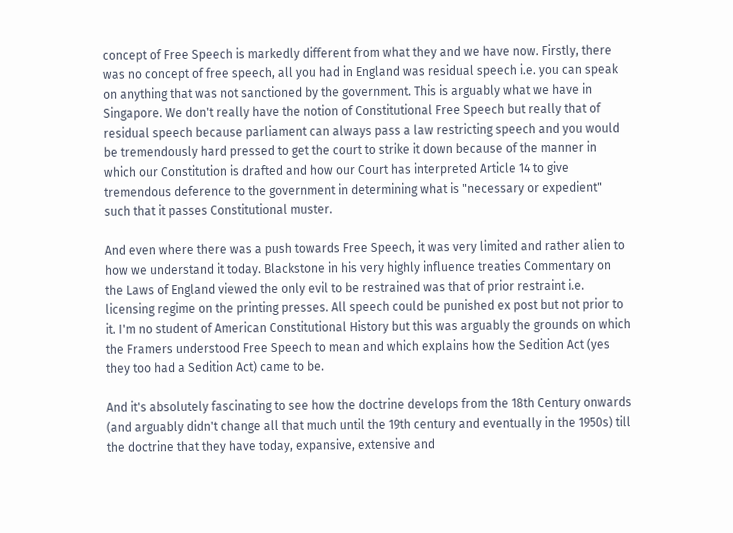concept of Free Speech is markedly different from what they and we have now. Firstly, there was no concept of free speech, all you had in England was residual speech i.e. you can speak on anything that was not sanctioned by the government. This is arguably what we have in Singapore. We don't really have the notion of Constitutional Free Speech but really that of residual speech because parliament can always pass a law restricting speech and you would be tremendously hard pressed to get the court to strike it down because of the manner in which our Constitution is drafted and how our Court has interpreted Article 14 to give tremendous deference to the government in determining what is "necessary or expedient" such that it passes Constitutional muster.

And even where there was a push towards Free Speech, it was very limited and rather alien to how we understand it today. Blackstone in his very highly influence treaties Commentary on the Laws of England viewed the only evil to be restrained was that of prior restraint i.e. licensing regime on the printing presses. All speech could be punished ex post but not prior to it. I'm no student of American Constitutional History but this was arguably the grounds on which the Framers understood Free Speech to mean and which explains how the Sedition Act (yes they too had a Sedition Act) came to be.

And it's absolutely fascinating to see how the doctrine develops from the 18th Century onwards (and arguably didn't change all that much until the 19th century and eventually in the 1950s) till the doctrine that they have today, expansive, extensive and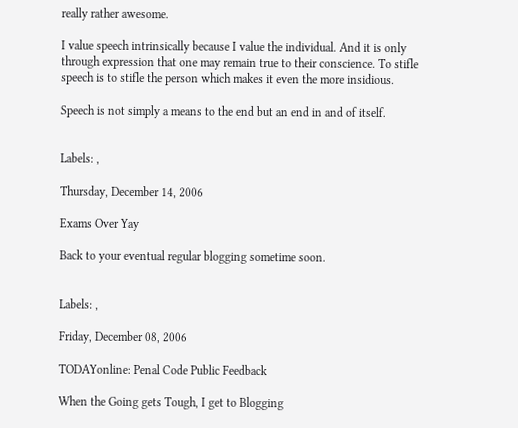really rather awesome.

I value speech intrinsically because I value the individual. And it is only through expression that one may remain true to their conscience. To stifle speech is to stifle the person which makes it even the more insidious.

Speech is not simply a means to the end but an end in and of itself.


Labels: ,

Thursday, December 14, 2006

Exams Over Yay

Back to your eventual regular blogging sometime soon.


Labels: ,

Friday, December 08, 2006

TODAYonline: Penal Code Public Feedback

When the Going gets Tough, I get to Blogging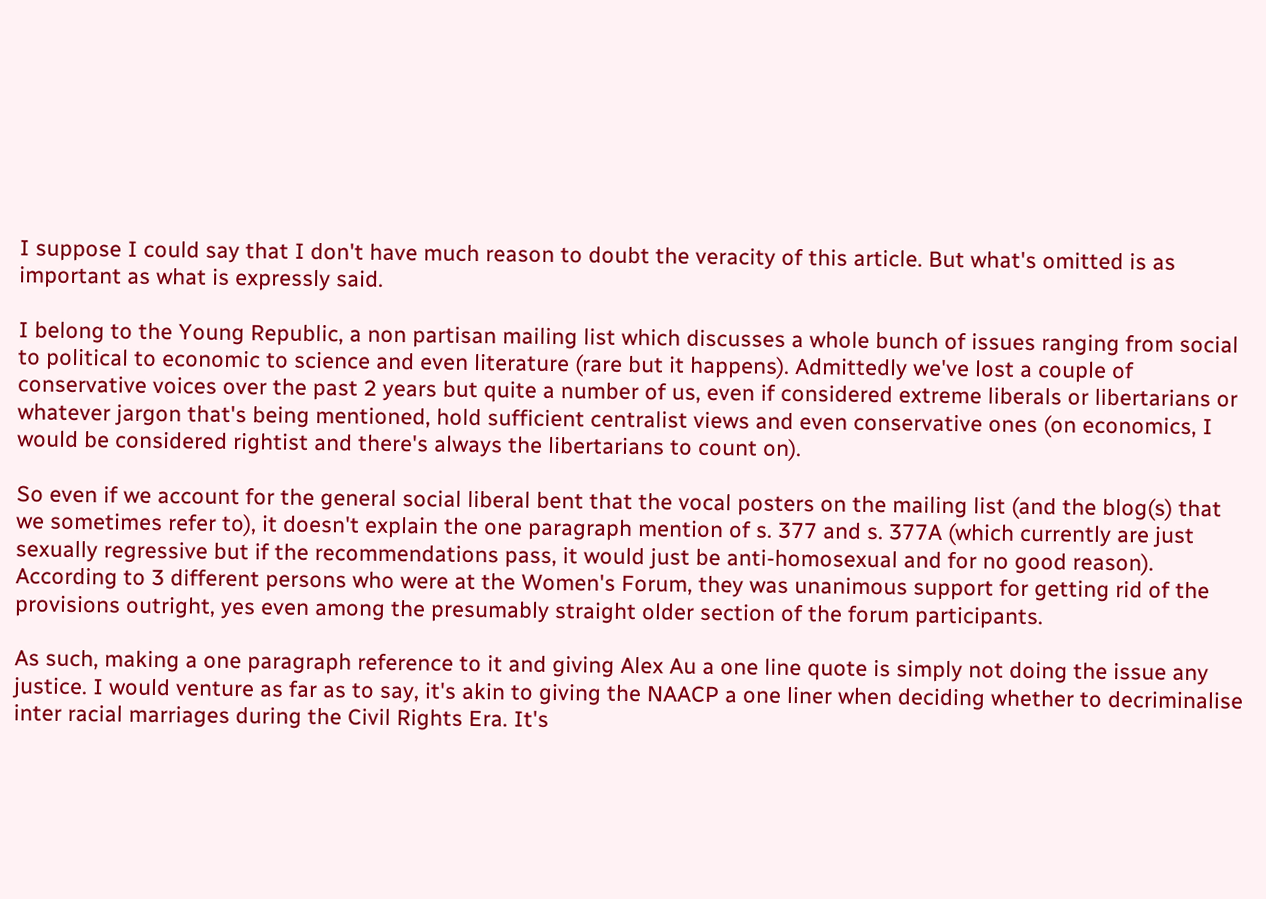I suppose I could say that I don't have much reason to doubt the veracity of this article. But what's omitted is as important as what is expressly said.

I belong to the Young Republic, a non partisan mailing list which discusses a whole bunch of issues ranging from social to political to economic to science and even literature (rare but it happens). Admittedly we've lost a couple of conservative voices over the past 2 years but quite a number of us, even if considered extreme liberals or libertarians or whatever jargon that's being mentioned, hold sufficient centralist views and even conservative ones (on economics, I would be considered rightist and there's always the libertarians to count on).

So even if we account for the general social liberal bent that the vocal posters on the mailing list (and the blog(s) that we sometimes refer to), it doesn't explain the one paragraph mention of s. 377 and s. 377A (which currently are just sexually regressive but if the recommendations pass, it would just be anti-homosexual and for no good reason). According to 3 different persons who were at the Women's Forum, they was unanimous support for getting rid of the provisions outright, yes even among the presumably straight older section of the forum participants.

As such, making a one paragraph reference to it and giving Alex Au a one line quote is simply not doing the issue any justice. I would venture as far as to say, it's akin to giving the NAACP a one liner when deciding whether to decriminalise inter racial marriages during the Civil Rights Era. It's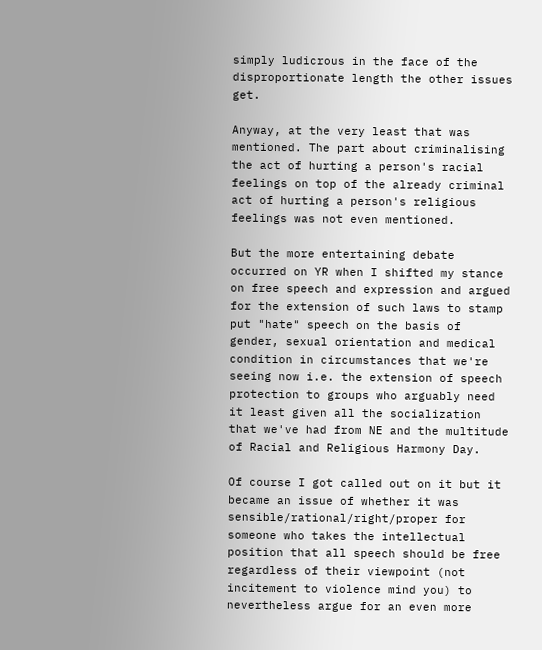simply ludicrous in the face of the disproportionate length the other issues get.

Anyway, at the very least that was mentioned. The part about criminalising the act of hurting a person's racial feelings on top of the already criminal act of hurting a person's religious feelings was not even mentioned.

But the more entertaining debate occurred on YR when I shifted my stance on free speech and expression and argued for the extension of such laws to stamp put "hate" speech on the basis of gender, sexual orientation and medical condition in circumstances that we're seeing now i.e. the extension of speech protection to groups who arguably need it least given all the socialization that we've had from NE and the multitude of Racial and Religious Harmony Day.

Of course I got called out on it but it became an issue of whether it was sensible/rational/right/proper for someone who takes the intellectual position that all speech should be free regardless of their viewpoint (not incitement to violence mind you) to nevertheless argue for an even more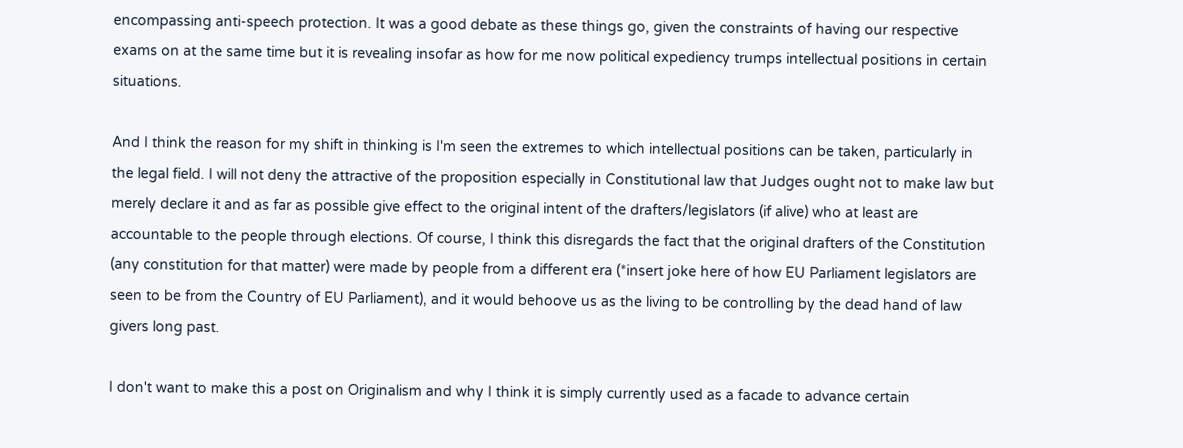encompassing anti-speech protection. It was a good debate as these things go, given the constraints of having our respective exams on at the same time but it is revealing insofar as how for me now political expediency trumps intellectual positions in certain situations.

And I think the reason for my shift in thinking is I'm seen the extremes to which intellectual positions can be taken, particularly in the legal field. I will not deny the attractive of the proposition especially in Constitutional law that Judges ought not to make law but merely declare it and as far as possible give effect to the original intent of the drafters/legislators (if alive) who at least are accountable to the people through elections. Of course, I think this disregards the fact that the original drafters of the Constitution (any constitution for that matter) were made by people from a different era (*insert joke here of how EU Parliament legislators are seen to be from the Country of EU Parliament), and it would behoove us as the living to be controlling by the dead hand of law givers long past.

I don't want to make this a post on Originalism and why I think it is simply currently used as a facade to advance certain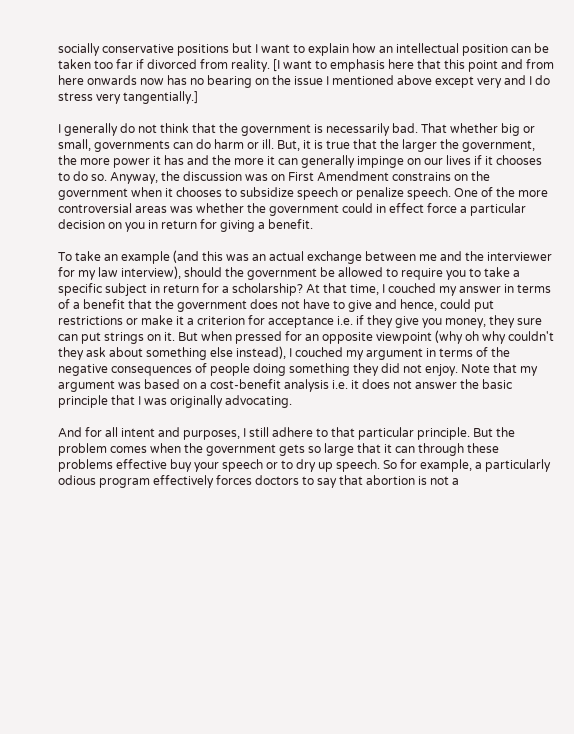socially conservative positions but I want to explain how an intellectual position can be taken too far if divorced from reality. [I want to emphasis here that this point and from here onwards now has no bearing on the issue I mentioned above except very and I do stress very tangentially.]

I generally do not think that the government is necessarily bad. That whether big or small, governments can do harm or ill. But, it is true that the larger the government, the more power it has and the more it can generally impinge on our lives if it chooses to do so. Anyway, the discussion was on First Amendment constrains on the government when it chooses to subsidize speech or penalize speech. One of the more controversial areas was whether the government could in effect force a particular decision on you in return for giving a benefit.

To take an example (and this was an actual exchange between me and the interviewer for my law interview), should the government be allowed to require you to take a specific subject in return for a scholarship? At that time, I couched my answer in terms of a benefit that the government does not have to give and hence, could put restrictions or make it a criterion for acceptance i.e. if they give you money, they sure can put strings on it. But when pressed for an opposite viewpoint (why oh why couldn't they ask about something else instead), I couched my argument in terms of the negative consequences of people doing something they did not enjoy. Note that my argument was based on a cost-benefit analysis i.e. it does not answer the basic principle that I was originally advocating.

And for all intent and purposes, I still adhere to that particular principle. But the problem comes when the government gets so large that it can through these problems effective buy your speech or to dry up speech. So for example, a particularly odious program effectively forces doctors to say that abortion is not a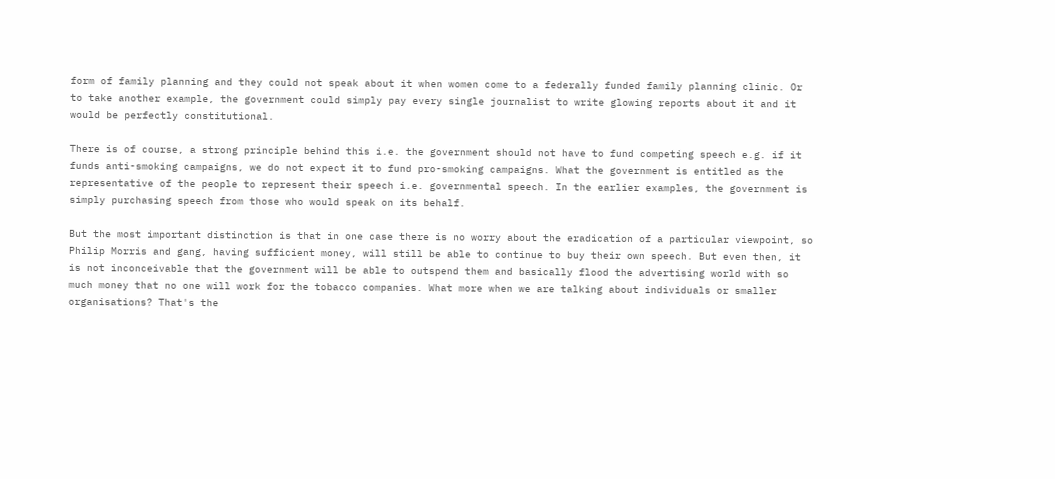form of family planning and they could not speak about it when women come to a federally funded family planning clinic. Or to take another example, the government could simply pay every single journalist to write glowing reports about it and it would be perfectly constitutional.

There is of course, a strong principle behind this i.e. the government should not have to fund competing speech e.g. if it funds anti-smoking campaigns, we do not expect it to fund pro-smoking campaigns. What the government is entitled as the representative of the people to represent their speech i.e. governmental speech. In the earlier examples, the government is simply purchasing speech from those who would speak on its behalf.

But the most important distinction is that in one case there is no worry about the eradication of a particular viewpoint, so Philip Morris and gang, having sufficient money, will still be able to continue to buy their own speech. But even then, it is not inconceivable that the government will be able to outspend them and basically flood the advertising world with so much money that no one will work for the tobacco companies. What more when we are talking about individuals or smaller organisations? That's the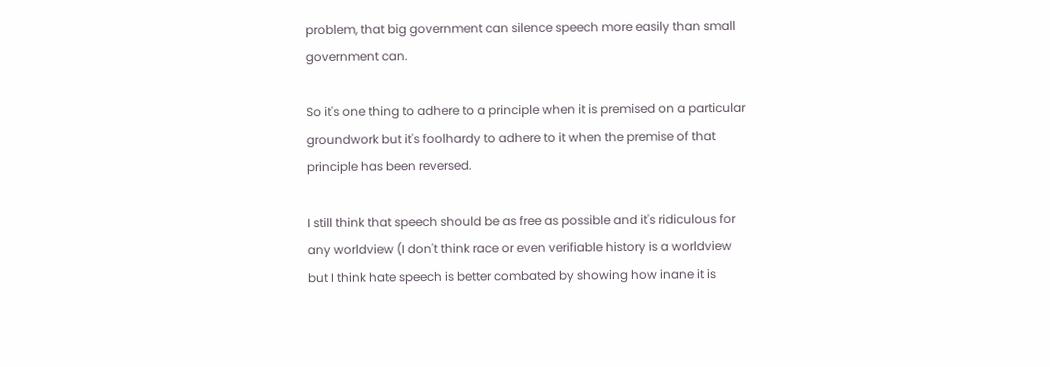problem, that big government can silence speech more easily than small government can.

So it's one thing to adhere to a principle when it is premised on a particular groundwork but it's foolhardy to adhere to it when the premise of that principle has been reversed.

I still think that speech should be as free as possible and it's ridiculous for any worldview (I don't think race or even verifiable history is a worldview but I think hate speech is better combated by showing how inane it is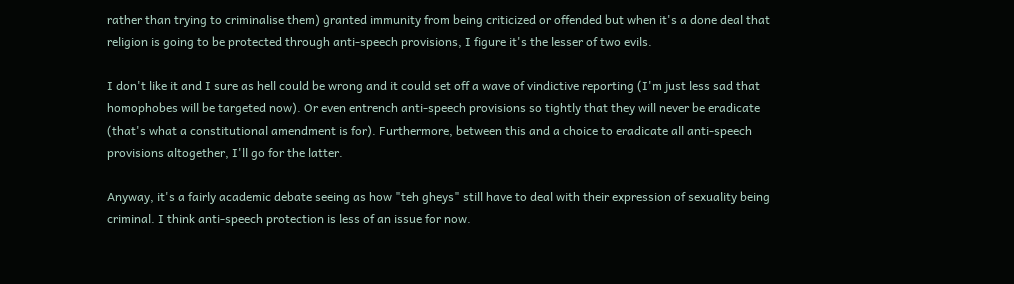rather than trying to criminalise them) granted immunity from being criticized or offended but when it's a done deal that religion is going to be protected through anti-speech provisions, I figure it's the lesser of two evils.

I don't like it and I sure as hell could be wrong and it could set off a wave of vindictive reporting (I'm just less sad that homophobes will be targeted now). Or even entrench anti-speech provisions so tightly that they will never be eradicate (that's what a constitutional amendment is for). Furthermore, between this and a choice to eradicate all anti-speech provisions altogether, I'll go for the latter.

Anyway, it's a fairly academic debate seeing as how "teh gheys" still have to deal with their expression of sexuality being criminal. I think anti-speech protection is less of an issue for now.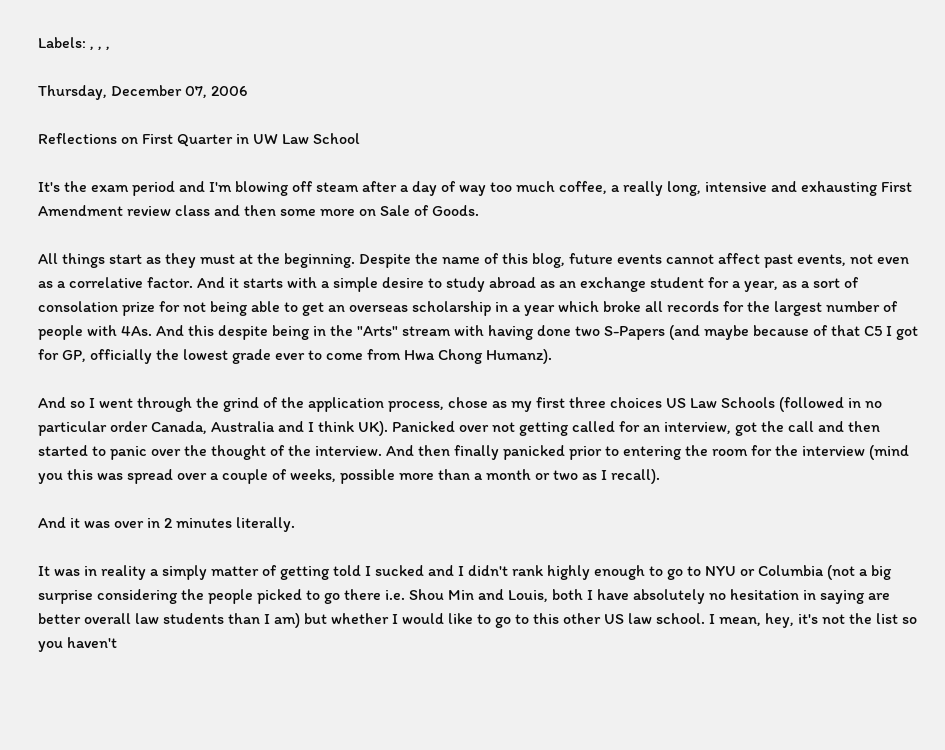Labels: , , ,

Thursday, December 07, 2006

Reflections on First Quarter in UW Law School

It's the exam period and I'm blowing off steam after a day of way too much coffee, a really long, intensive and exhausting First Amendment review class and then some more on Sale of Goods.

All things start as they must at the beginning. Despite the name of this blog, future events cannot affect past events, not even as a correlative factor. And it starts with a simple desire to study abroad as an exchange student for a year, as a sort of consolation prize for not being able to get an overseas scholarship in a year which broke all records for the largest number of people with 4As. And this despite being in the "Arts" stream with having done two S-Papers (and maybe because of that C5 I got for GP, officially the lowest grade ever to come from Hwa Chong Humanz).

And so I went through the grind of the application process, chose as my first three choices US Law Schools (followed in no particular order Canada, Australia and I think UK). Panicked over not getting called for an interview, got the call and then started to panic over the thought of the interview. And then finally panicked prior to entering the room for the interview (mind you this was spread over a couple of weeks, possible more than a month or two as I recall).

And it was over in 2 minutes literally.

It was in reality a simply matter of getting told I sucked and I didn't rank highly enough to go to NYU or Columbia (not a big surprise considering the people picked to go there i.e. Shou Min and Louis, both I have absolutely no hesitation in saying are better overall law students than I am) but whether I would like to go to this other US law school. I mean, hey, it's not the list so you haven't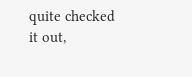quite checked it out,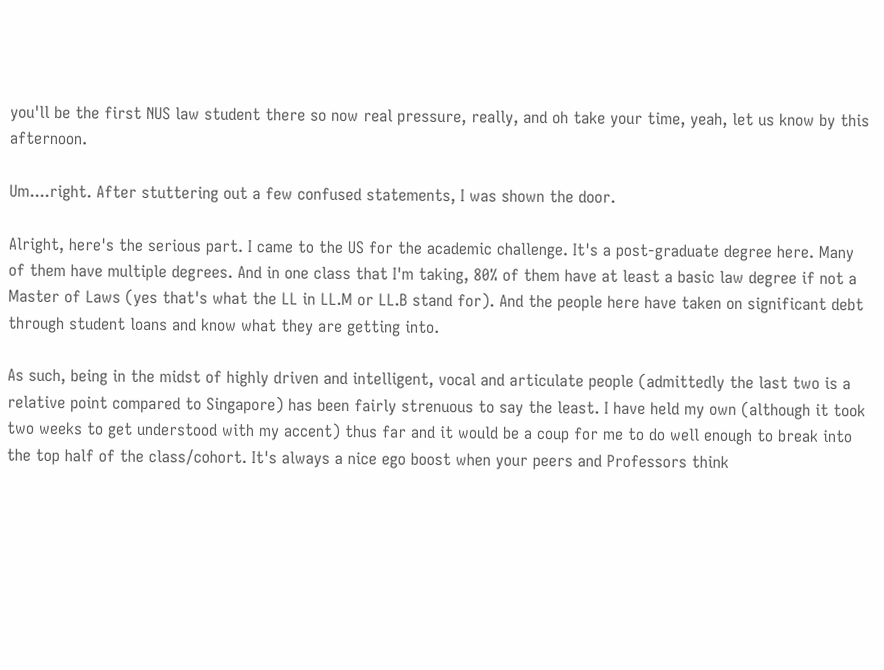you'll be the first NUS law student there so now real pressure, really, and oh take your time, yeah, let us know by this afternoon.

Um....right. After stuttering out a few confused statements, I was shown the door.

Alright, here's the serious part. I came to the US for the academic challenge. It's a post-graduate degree here. Many of them have multiple degrees. And in one class that I'm taking, 80% of them have at least a basic law degree if not a Master of Laws (yes that's what the LL in LL.M or LL.B stand for). And the people here have taken on significant debt through student loans and know what they are getting into.

As such, being in the midst of highly driven and intelligent, vocal and articulate people (admittedly the last two is a relative point compared to Singapore) has been fairly strenuous to say the least. I have held my own (although it took two weeks to get understood with my accent) thus far and it would be a coup for me to do well enough to break into the top half of the class/cohort. It's always a nice ego boost when your peers and Professors think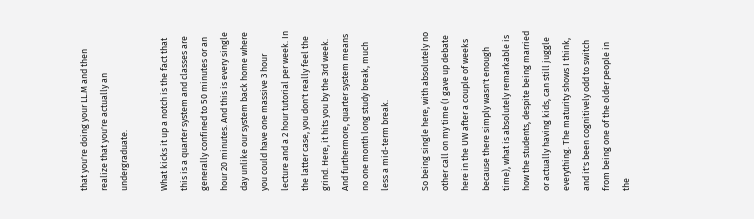that you're doing your LL.M and then realize that you're actually an undergraduate.

What kicks it up a notch is the fact that this is a quarter system and classes are generally confined to 50 minutes or an hour 20 minutes. And this is every single day unlike our system back home where you could have one massive 3 hour lecture and a 2 hour tutorial per week. In the latter case, you don't really feel the grind. Here, it hits you by the 3rd week. And furthermore, quarter system means no one month long study break, much less a mid-term break.

So being single here, with absolutely no other call on my time (I gave up debate here in the UW after a couple of weeks because there simply wasn't enough time), what is absolutely remarkable is how the students, despite being married or actually having kids, can still juggle everything. The maturity shows I think, and it's been cognitively odd to switch from being one of the older people in the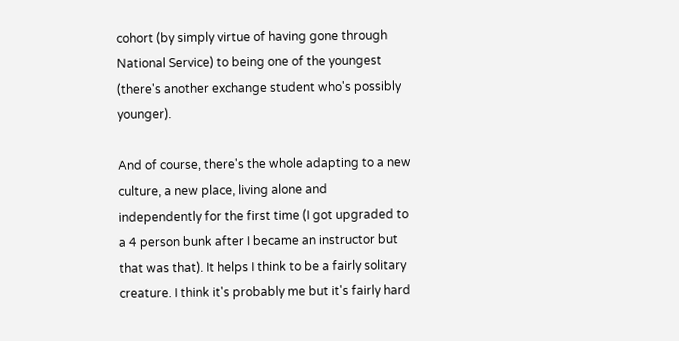cohort (by simply virtue of having gone through National Service) to being one of the youngest (there's another exchange student who's possibly younger).

And of course, there's the whole adapting to a new culture, a new place, living alone and independently for the first time (I got upgraded to a 4 person bunk after I became an instructor but that was that). It helps I think to be a fairly solitary creature. I think it's probably me but it's fairly hard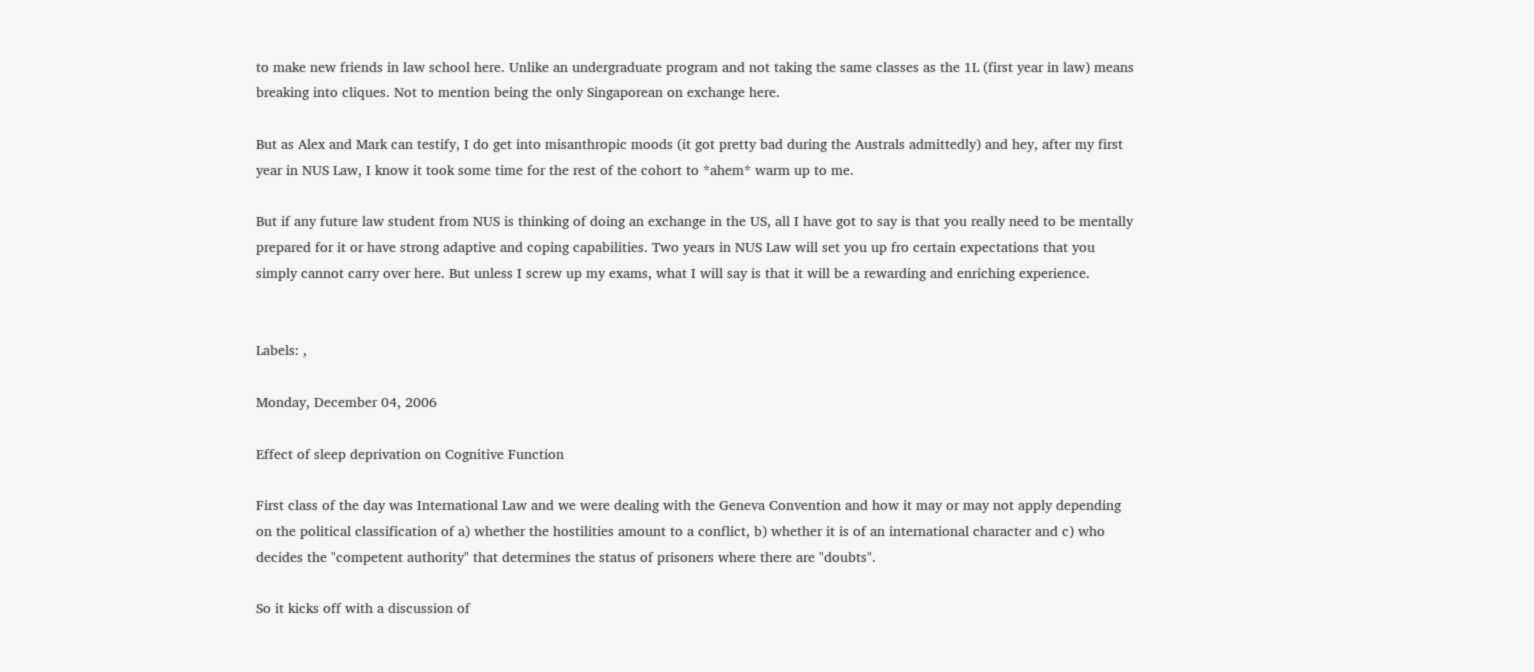to make new friends in law school here. Unlike an undergraduate program and not taking the same classes as the 1L (first year in law) means breaking into cliques. Not to mention being the only Singaporean on exchange here.

But as Alex and Mark can testify, I do get into misanthropic moods (it got pretty bad during the Australs admittedly) and hey, after my first year in NUS Law, I know it took some time for the rest of the cohort to *ahem* warm up to me.

But if any future law student from NUS is thinking of doing an exchange in the US, all I have got to say is that you really need to be mentally prepared for it or have strong adaptive and coping capabilities. Two years in NUS Law will set you up fro certain expectations that you simply cannot carry over here. But unless I screw up my exams, what I will say is that it will be a rewarding and enriching experience.


Labels: ,

Monday, December 04, 2006

Effect of sleep deprivation on Cognitive Function

First class of the day was International Law and we were dealing with the Geneva Convention and how it may or may not apply depending on the political classification of a) whether the hostilities amount to a conflict, b) whether it is of an international character and c) who decides the "competent authority" that determines the status of prisoners where there are "doubts".

So it kicks off with a discussion of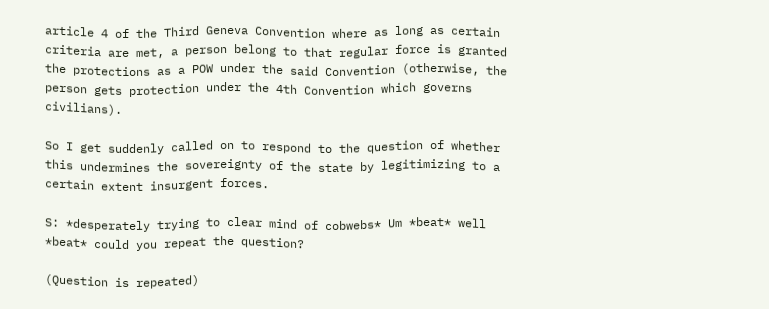article 4 of the Third Geneva Convention where as long as certain criteria are met, a person belong to that regular force is granted the protections as a POW under the said Convention (otherwise, the person gets protection under the 4th Convention which governs civilians).

So I get suddenly called on to respond to the question of whether this undermines the sovereignty of the state by legitimizing to a certain extent insurgent forces.

S: *desperately trying to clear mind of cobwebs* Um *beat* well *beat* could you repeat the question?

(Question is repeated)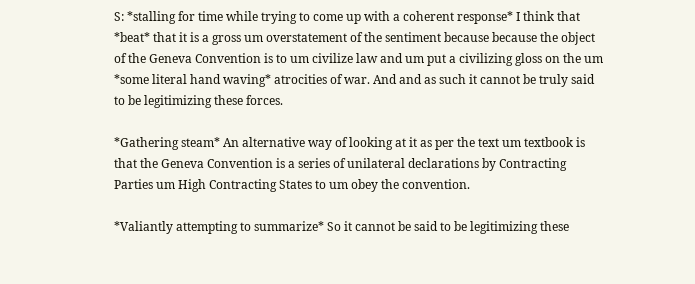S: *stalling for time while trying to come up with a coherent response* I think that *beat* that it is a gross um overstatement of the sentiment because because the object of the Geneva Convention is to um civilize law and um put a civilizing gloss on the um *some literal hand waving* atrocities of war. And and as such it cannot be truly said to be legitimizing these forces.

*Gathering steam* An alternative way of looking at it as per the text um textbook is that the Geneva Convention is a series of unilateral declarations by Contracting Parties um High Contracting States to um obey the convention.

*Valiantly attempting to summarize* So it cannot be said to be legitimizing these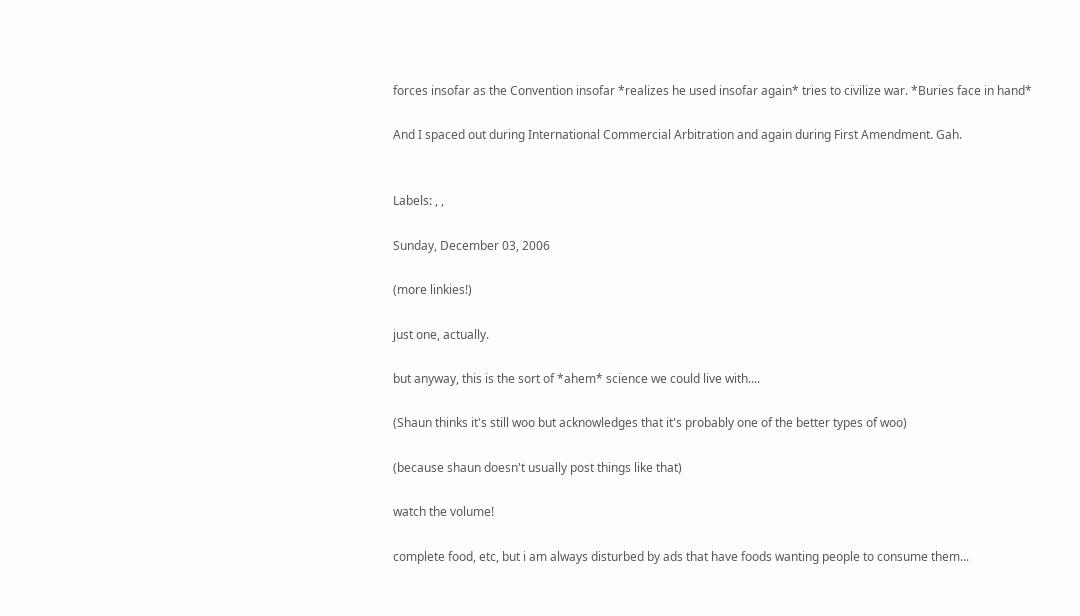forces insofar as the Convention insofar *realizes he used insofar again* tries to civilize war. *Buries face in hand*

And I spaced out during International Commercial Arbitration and again during First Amendment. Gah.


Labels: , ,

Sunday, December 03, 2006

(more linkies!)

just one, actually.

but anyway, this is the sort of *ahem* science we could live with....

(Shaun thinks it's still woo but acknowledges that it's probably one of the better types of woo)

(because shaun doesn't usually post things like that)

watch the volume!

complete food, etc, but i am always disturbed by ads that have foods wanting people to consume them...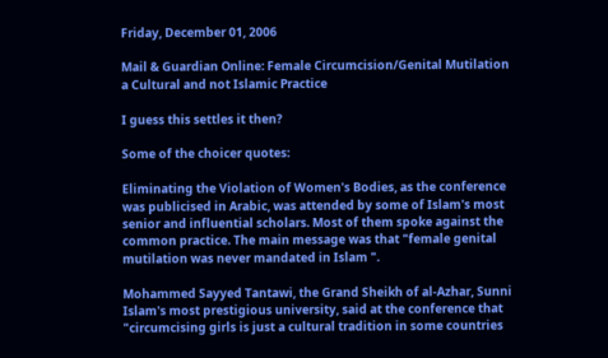Friday, December 01, 2006

Mail & Guardian Online: Female Circumcision/Genital Mutilation a Cultural and not Islamic Practice

I guess this settles it then?

Some of the choicer quotes:

Eliminating the Violation of Women's Bodies, as the conference was publicised in Arabic, was attended by some of Islam's most senior and influential scholars. Most of them spoke against the common practice. The main message was that "female genital mutilation was never mandated in Islam ".

Mohammed Sayyed Tantawi, the Grand Sheikh of al-Azhar, Sunni Islam's most prestigious university, said at the conference that "circumcising girls is just a cultural tradition in some countries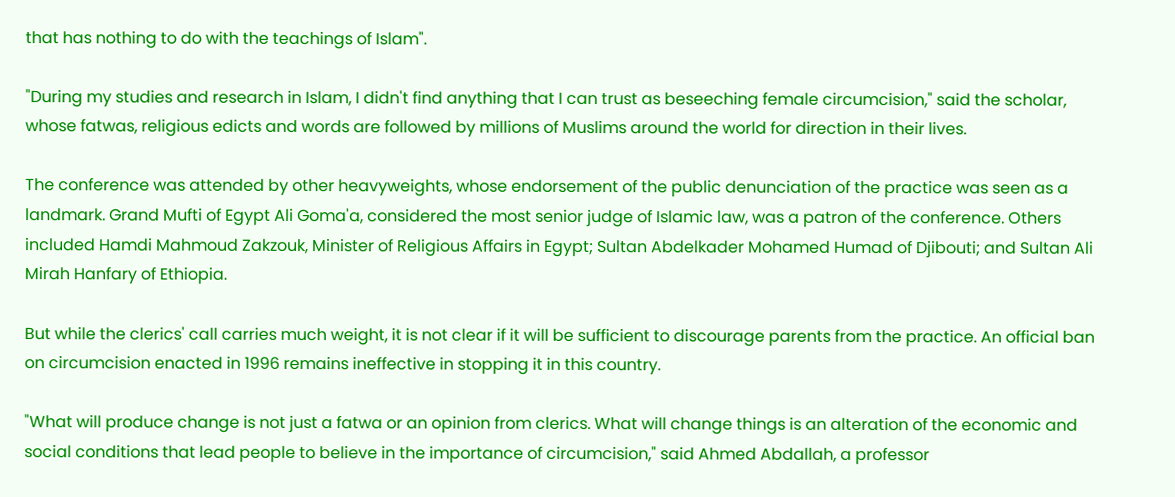that has nothing to do with the teachings of Islam".

"During my studies and research in Islam, I didn't find anything that I can trust as beseeching female circumcision," said the scholar, whose fatwas, religious edicts and words are followed by millions of Muslims around the world for direction in their lives.

The conference was attended by other heavyweights, whose endorsement of the public denunciation of the practice was seen as a landmark. Grand Mufti of Egypt Ali Goma'a, considered the most senior judge of Islamic law, was a patron of the conference. Others included Hamdi Mahmoud Zakzouk, Minister of Religious Affairs in Egypt; Sultan Abdelkader Mohamed Humad of Djibouti; and Sultan Ali Mirah Hanfary of Ethiopia.

But while the clerics' call carries much weight, it is not clear if it will be sufficient to discourage parents from the practice. An official ban on circumcision enacted in 1996 remains ineffective in stopping it in this country.

"What will produce change is not just a fatwa or an opinion from clerics. What will change things is an alteration of the economic and social conditions that lead people to believe in the importance of circumcision," said Ahmed Abdallah, a professor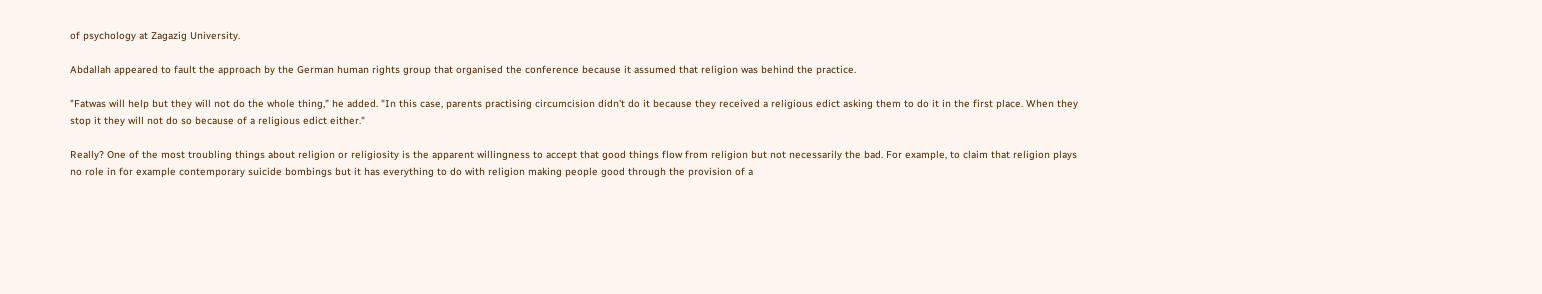of psychology at Zagazig University.

Abdallah appeared to fault the approach by the German human rights group that organised the conference because it assumed that religion was behind the practice.

"Fatwas will help but they will not do the whole thing," he added. "In this case, parents practising circumcision didn't do it because they received a religious edict asking them to do it in the first place. When they stop it they will not do so because of a religious edict either."

Really? One of the most troubling things about religion or religiosity is the apparent willingness to accept that good things flow from religion but not necessarily the bad. For example, to claim that religion plays no role in for example contemporary suicide bombings but it has everything to do with religion making people good through the provision of a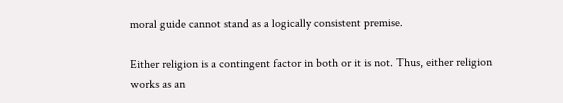moral guide cannot stand as a logically consistent premise.

Either religion is a contingent factor in both or it is not. Thus, either religion works as an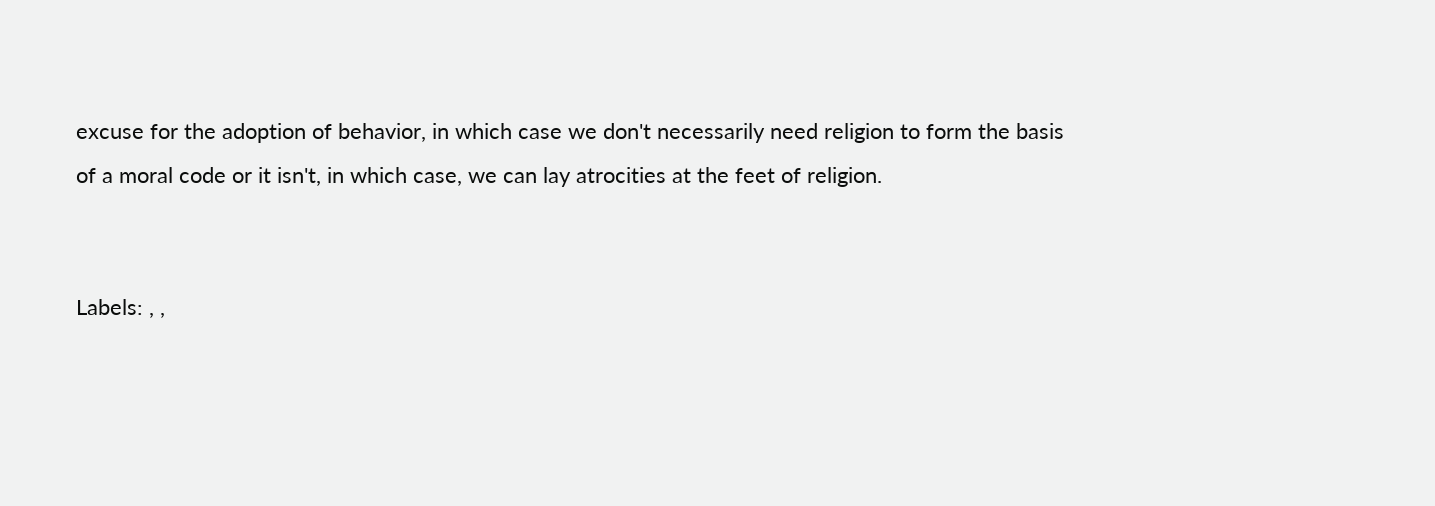excuse for the adoption of behavior, in which case we don't necessarily need religion to form the basis of a moral code or it isn't, in which case, we can lay atrocities at the feet of religion.


Labels: , ,